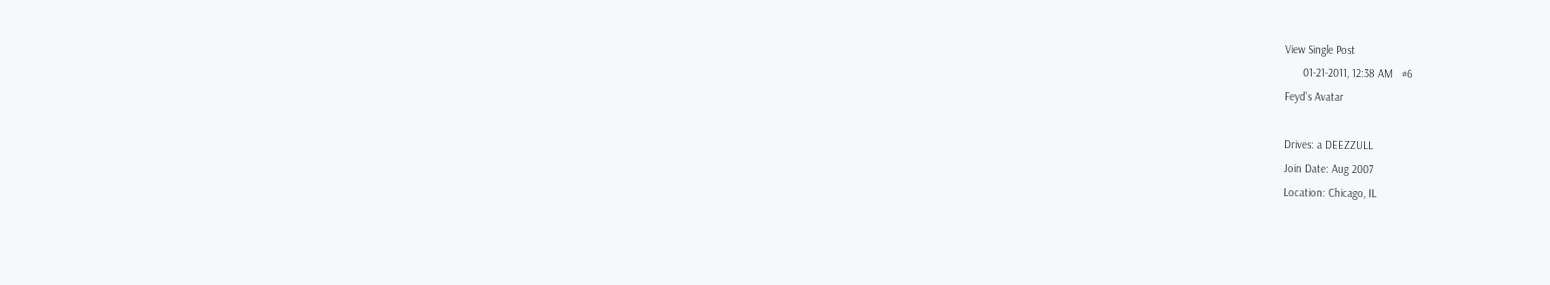View Single Post
      01-21-2011, 12:38 AM   #6
Feyd's Avatar

Drives: a DEEZZULL
Join Date: Aug 2007
Location: Chicago, IL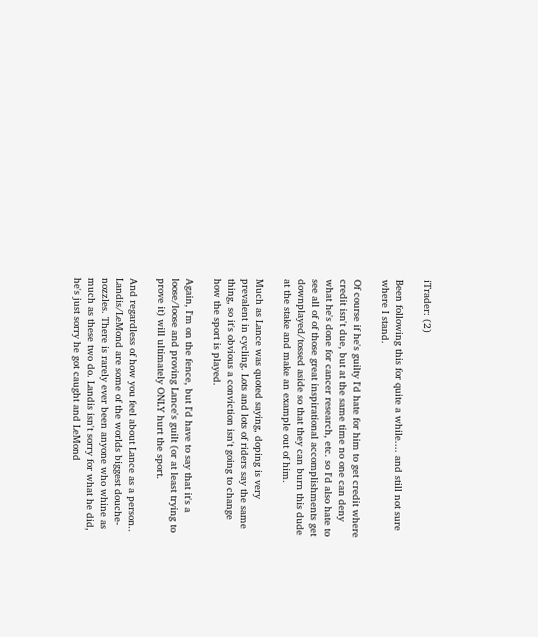iTrader: (2)

Been following this for quite a while.... and still not sure where I stand.

Of course if he's guilty I'd hate for him to get credit where credit isn't due, but at the same time no one can deny what he's done for cancer research, etc. so I'd also hate to see all of of those great inspirational accomplishments get downplayed/tossed aside so that they can burn this dude at the stake and make an example out of him.

Much as Lance was quoted saying, doping is very prevalent in cycling. Lots and lots of riders say the same thing, so it's obvious a conviction isn't going to change how the sport is played.

Again, I'm on the fence, but I'd have to say that it's a loose/loose and proving Lance's guilt (or at least trying to prove it) will ultimately ONLY hurt the sport.

And regardless of how you feel about Lance as a person.. Landis/LeMond are some of the worlds biggest douche-nozzles. There is rarely ever been anyone who whine as much as these two do. Landis isn't sorry for what he did, he's just sorry he got caught and LeMond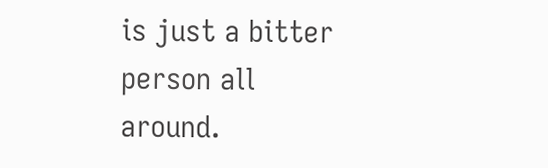is just a bitter person all around.